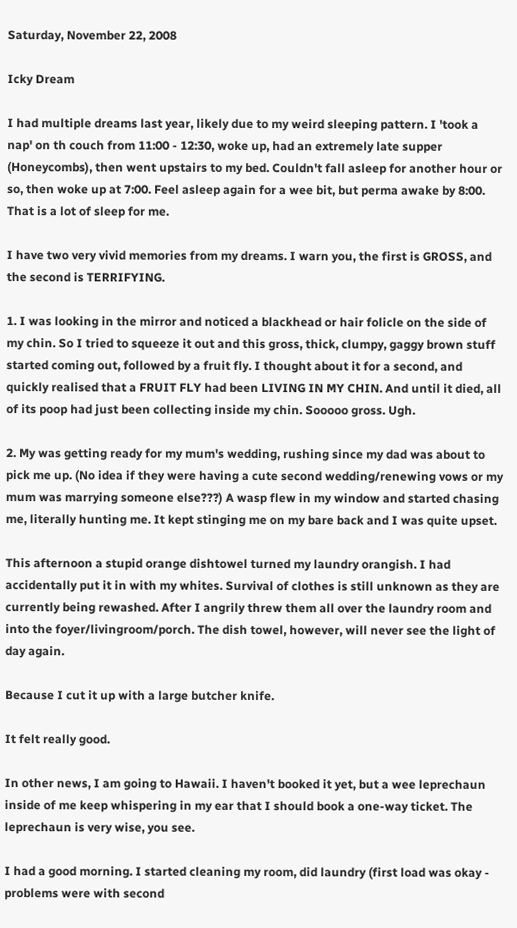Saturday, November 22, 2008

Icky Dream

I had multiple dreams last year, likely due to my weird sleeping pattern. I 'took a nap' on th couch from 11:00 - 12:30, woke up, had an extremely late supper (Honeycombs), then went upstairs to my bed. Couldn't fall asleep for another hour or so, then woke up at 7:00. Feel asleep again for a wee bit, but perma awake by 8:00. That is a lot of sleep for me.

I have two very vivid memories from my dreams. I warn you, the first is GROSS, and the second is TERRIFYING.

1. I was looking in the mirror and noticed a blackhead or hair folicle on the side of my chin. So I tried to squeeze it out and this gross, thick, clumpy, gaggy brown stuff started coming out, followed by a fruit fly. I thought about it for a second, and quickly realised that a FRUIT FLY had been LIVING IN MY CHIN. And until it died, all of its poop had just been collecting inside my chin. Sooooo gross. Ugh.

2. My was getting ready for my mum's wedding, rushing since my dad was about to pick me up. (No idea if they were having a cute second wedding/renewing vows or my mum was marrying someone else???) A wasp flew in my window and started chasing me, literally hunting me. It kept stinging me on my bare back and I was quite upset.

This afternoon a stupid orange dishtowel turned my laundry orangish. I had accidentally put it in with my whites. Survival of clothes is still unknown as they are currently being rewashed. After I angrily threw them all over the laundry room and into the foyer/livingroom/porch. The dish towel, however, will never see the light of day again.

Because I cut it up with a large butcher knife.

It felt really good.

In other news, I am going to Hawaii. I haven't booked it yet, but a wee leprechaun inside of me keep whispering in my ear that I should book a one-way ticket. The leprechaun is very wise, you see.

I had a good morning. I started cleaning my room, did laundry (first load was okay - problems were with second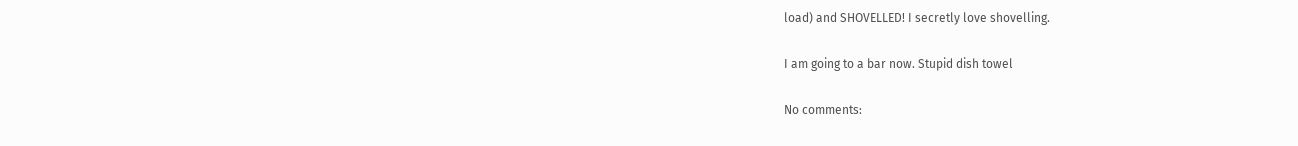load) and SHOVELLED! I secretly love shovelling.

I am going to a bar now. Stupid dish towel

No comments: